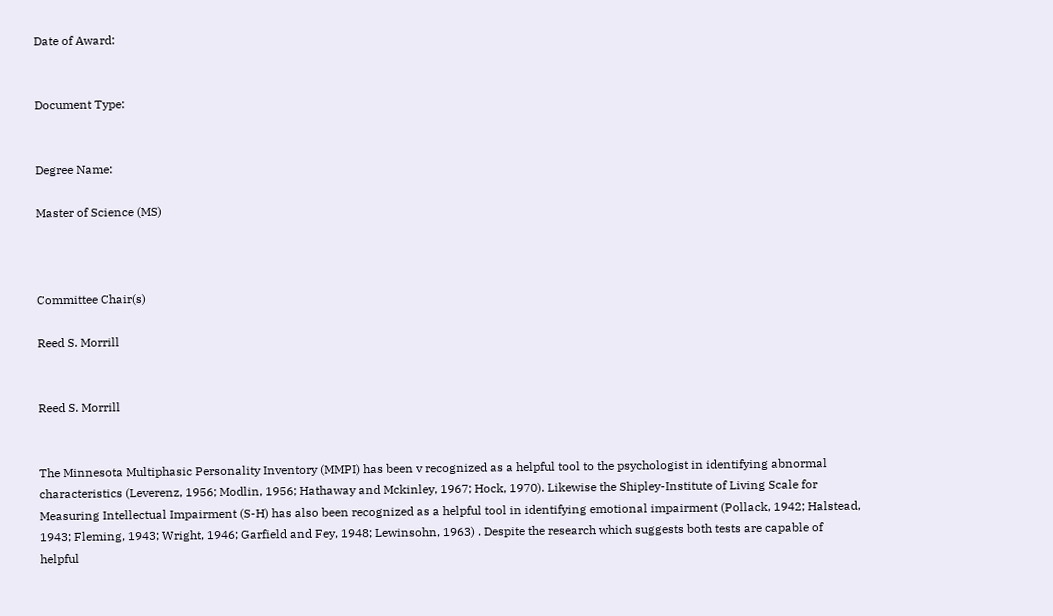Date of Award:


Document Type:


Degree Name:

Master of Science (MS)



Committee Chair(s)

Reed S. Morrill


Reed S. Morrill


The Minnesota Multiphasic Personality Inventory (MMPI) has been v recognized as a helpful tool to the psychologist in identifying abnormal characteristics (Leverenz, 1956; Modlin, 1956; Hathaway and Mckinley, 1967; Hock, 1970). Likewise the Shipley-Institute of Living Scale for Measuring Intellectual Impairment (S-H) has also been recognized as a helpful tool in identifying emotional impairment (Pollack, 1942; Halstead, 1943; Fleming, 1943; Wright, 1946; Garfield and Fey, 1948; Lewinsohn, 1963) . Despite the research which suggests both tests are capable of helpful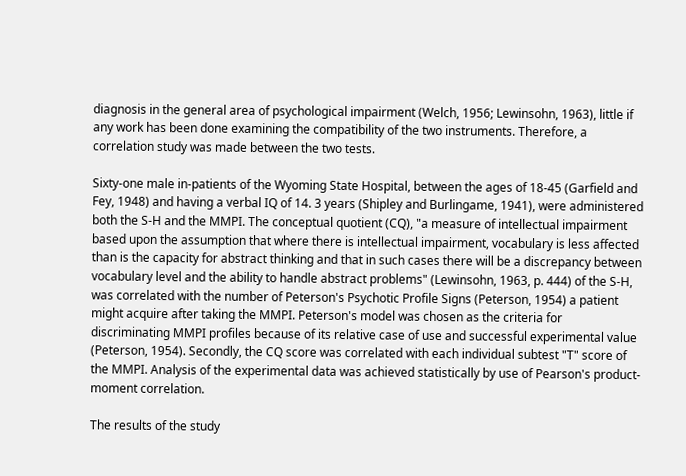diagnosis in the general area of psychological impairment (Welch, 1956; Lewinsohn, 1963), little if any work has been done examining the compatibility of the two instruments. Therefore, a correlation study was made between the two tests.

Sixty-one male in-patients of the Wyoming State Hospital, between the ages of 18-45 (Garfield and Fey, 1948) and having a verbal IQ of 14. 3 years (Shipley and Burlingame, 1941), were administered both the S-H and the MMPI. The conceptual quotient (CQ), "a measure of intellectual impairment based upon the assumption that where there is intellectual impairment, vocabulary is less affected than is the capacity for abstract thinking and that in such cases there will be a discrepancy between vocabulary level and the ability to handle abstract problems" (Lewinsohn, 1963, p. 444) of the S-H, was correlated with the number of Peterson's Psychotic Profile Signs (Peterson, 1954) a patient might acquire after taking the MMPI. Peterson's model was chosen as the criteria for discriminating MMPI profiles because of its relative case of use and successful experimental value (Peterson, 1954). Secondly, the CQ score was correlated with each individual subtest "T" score of the MMPI. Analysis of the experimental data was achieved statistically by use of Pearson's product-moment correlation.

The results of the study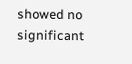showed no significant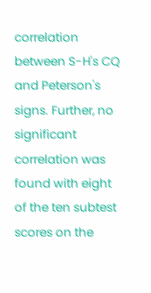correlation between S-H's CQ and Peterson's signs. Further, no significant correlation was found with eight of the ten subtest scores on the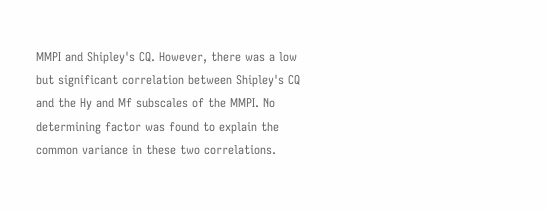MMPI and Shipley's CQ. However, there was a low but significant correlation between Shipley's CQ and the Hy and Mf subscales of the MMPI. No determining factor was found to explain the common variance in these two correlations.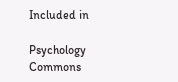Included in

Psychology Commons